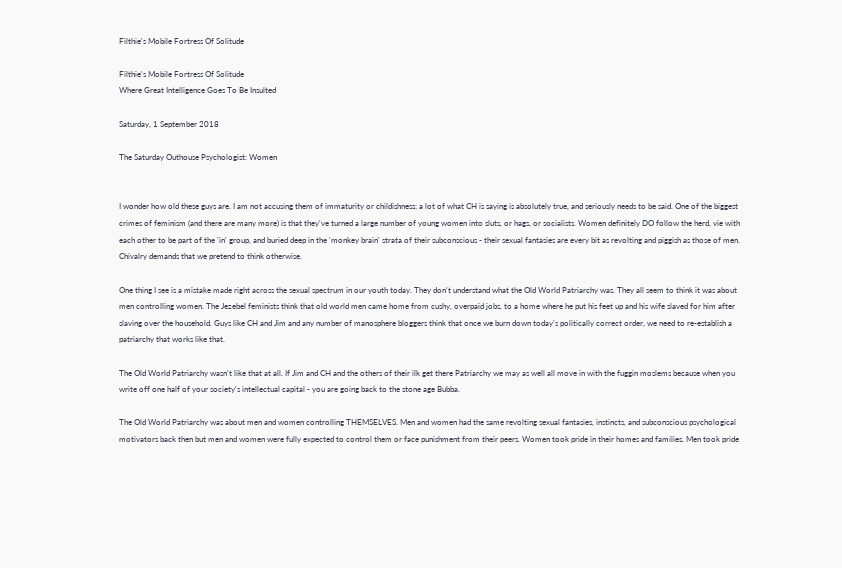Filthie's Mobile Fortress Of Solitude

Filthie's Mobile Fortress Of Solitude
Where Great Intelligence Goes To Be Insulted

Saturday, 1 September 2018

The Saturday Outhouse Psychologist: Women


I wonder how old these guys are. I am not accusing them of immaturity or childishness; a lot of what CH is saying is absolutely true, and seriously needs to be said. One of the biggest crimes of feminism (and there are many more) is that they've turned a large number of young women into sluts, or hags, or socialists. Women definitely DO follow the herd, vie with each other to be part of the 'in' group, and buried deep in the 'monkey brain' strata of their subconscious - their sexual fantasies are every bit as revolting and piggish as those of men. Chivalry demands that we pretend to think otherwise.

One thing I see is a mistake made right across the sexual spectrum in our youth today. They don't understand what the Old World Patriarchy was. They all seem to think it was about men controlling women. The Jezebel feminists think that old world men came home from cushy, overpaid jobs, to a home where he put his feet up and his wife slaved for him after slaving over the household. Guys like CH and Jim and any number of manosphere bloggers think that once we burn down today's politically correct order, we need to re-establish a patriarchy that works like that.

The Old World Patriarchy wasn't like that at all. If Jim and CH and the others of their ilk get there Patriarchy we may as well all move in with the fuggin moslems because when you write off one half of your society's intellectual capital - you are going back to the stone age Bubba.

The Old World Patriarchy was about men and women controlling THEMSELVES. Men and women had the same revolting sexual fantasies, instincts, and subconscious psychological motivators back then but men and women were fully expected to control them or face punishment from their peers. Women took pride in their homes and families. Men took pride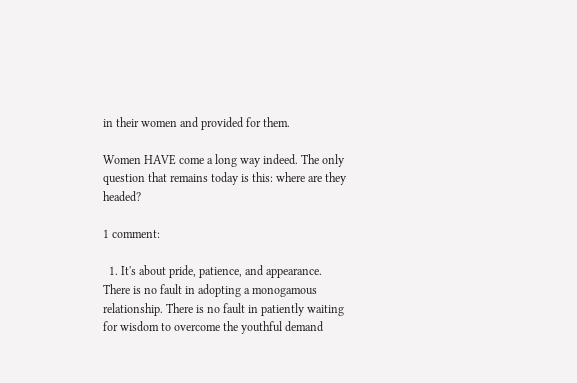in their women and provided for them.

Women HAVE come a long way indeed. The only question that remains today is this: where are they headed?

1 comment:

  1. It's about pride, patience, and appearance. There is no fault in adopting a monogamous relationship. There is no fault in patiently waiting for wisdom to overcome the youthful demand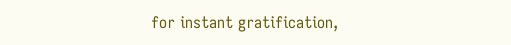for instant gratification,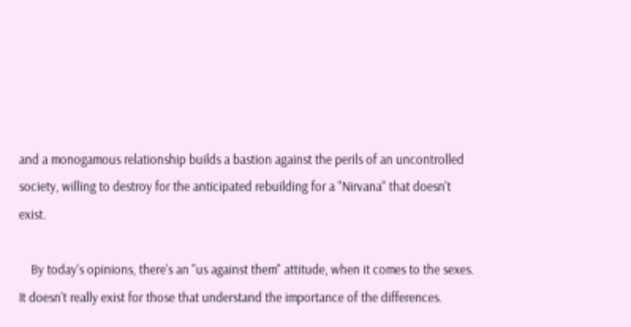and a monogamous relationship builds a bastion against the perils of an uncontrolled society, willing to destroy for the anticipated rebuilding for a "Nirvana" that doesn't exist.

    By today's opinions, there's an "us against them" attitude, when it comes to the sexes. It doesn't really exist for those that understand the importance of the differences.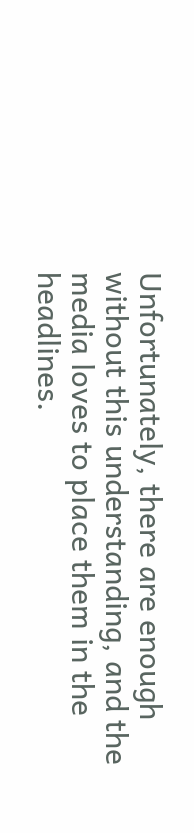Unfortunately, there are enough without this understanding, and the media loves to place them in the headlines.